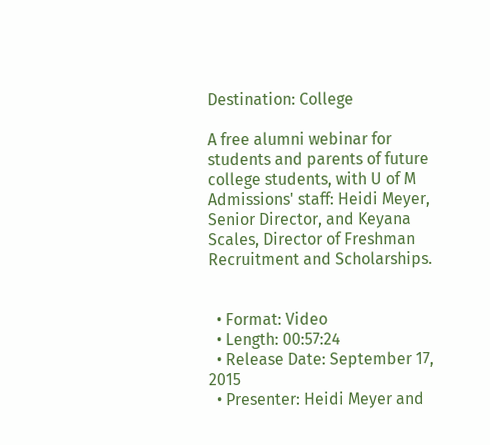Destination: College

A free alumni webinar for students and parents of future college students, with U of M Admissions' staff: Heidi Meyer, Senior Director, and Keyana Scales, Director of Freshman Recruitment and Scholarships.


  • Format: Video
  • Length: 00:57:24
  • Release Date: September 17, 2015
  • Presenter: Heidi Meyer and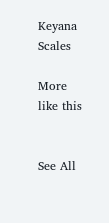Keyana Scales

More like this


See All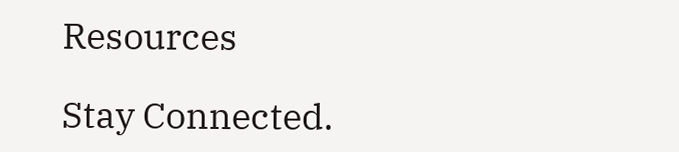Resources

Stay Connected.